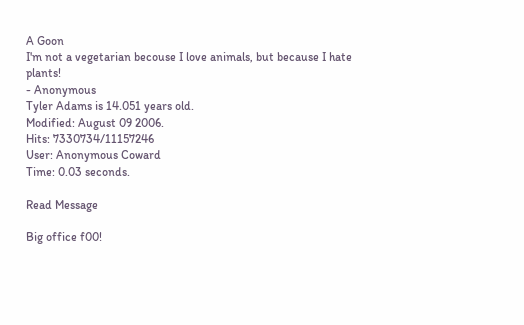A Goon
I'm not a vegetarian becouse I love animals, but because I hate plants!
- Anonymous
Tyler Adams is 14.051 years old.
Modified: August 09 2006.
Hits: 7330734/11157246
User: Anonymous Coward
Time: 0.03 seconds.

Read Message

Big office f00!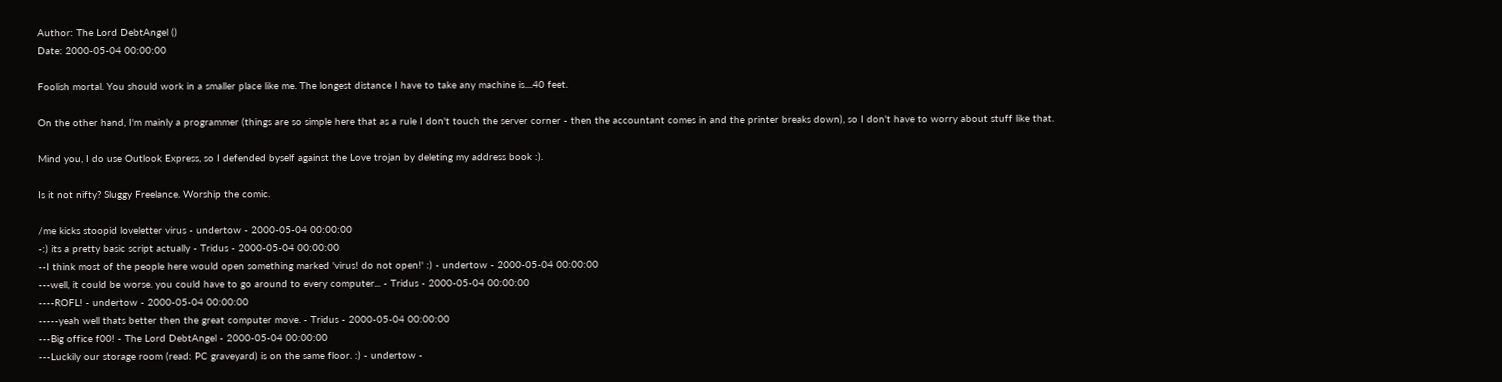Author: The Lord DebtAngel ()
Date: 2000-05-04 00:00:00

Foolish mortal. You should work in a smaller place like me. The longest distance I have to take any machine is....40 feet.

On the other hand, I'm mainly a programmer (things are so simple here that as a rule I don't touch the server corner - then the accountant comes in and the printer breaks down), so I don't have to worry about stuff like that.

Mind you, I do use Outlook Express, so I defended byself against the Love trojan by deleting my address book :).

Is it not nifty? Sluggy Freelance. Worship the comic.

/me kicks stoopid loveletter virus - undertow - 2000-05-04 00:00:00
-:) its a pretty basic script actually - Tridus - 2000-05-04 00:00:00
--I think most of the people here would open something marked 'virus! do not open!' :) - undertow - 2000-05-04 00:00:00
---well, it could be worse. you could have to go around to every computer... - Tridus - 2000-05-04 00:00:00
----ROFL! - undertow - 2000-05-04 00:00:00
-----yeah well thats better then the great computer move. - Tridus - 2000-05-04 00:00:00
---Big office f00! - The Lord DebtAngel - 2000-05-04 00:00:00
---Luckily our storage room (read: PC graveyard) is on the same floor. :) - undertow -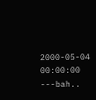2000-05-04 00:00:00
---bah..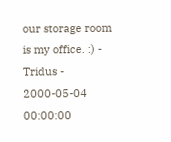our storage room is my office. :) - Tridus - 2000-05-04 00:00:00